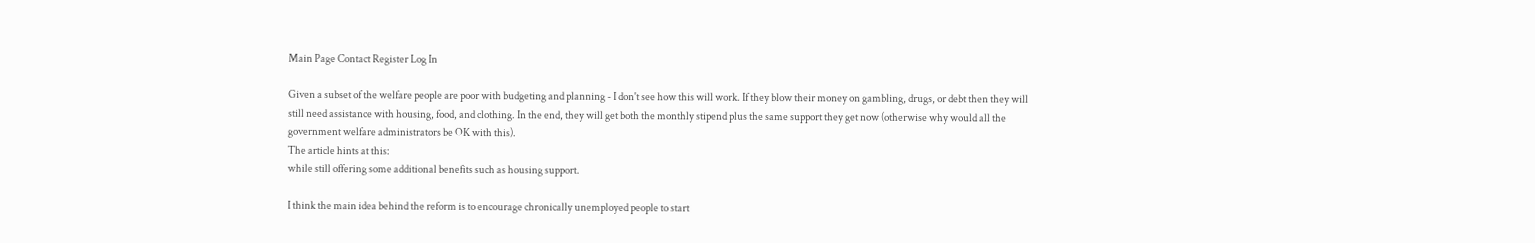Main Page Contact Register Log In

Given a subset of the welfare people are poor with budgeting and planning - I don't see how this will work. If they blow their money on gambling, drugs, or debt then they will still need assistance with housing, food, and clothing. In the end, they will get both the monthly stipend plus the same support they get now (otherwise why would all the government welfare administrators be OK with this).
The article hints at this:
while still offering some additional benefits such as housing support.

I think the main idea behind the reform is to encourage chronically unemployed people to start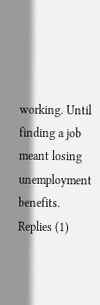working. Until finding a job meant losing unemployment benefits.
Replies (1)